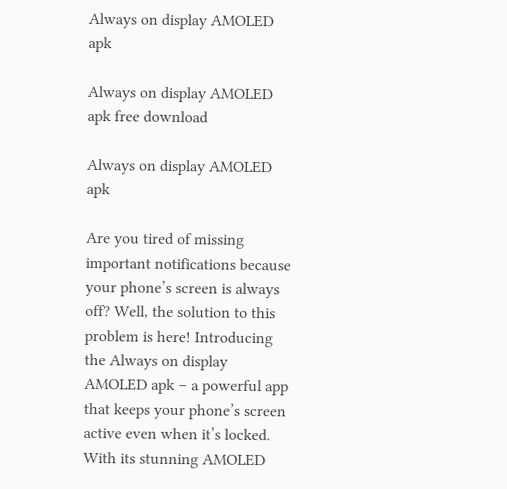Always on display AMOLED apk

Always on display AMOLED apk free download

Always on display AMOLED apk

Are you tired of missing important notifications because your phone’s screen is always off? Well, the solution to this problem is here! Introducing the Always on display AMOLED apk – a powerful app that keeps your phone’s screen active even when it’s locked. With its stunning AMOLED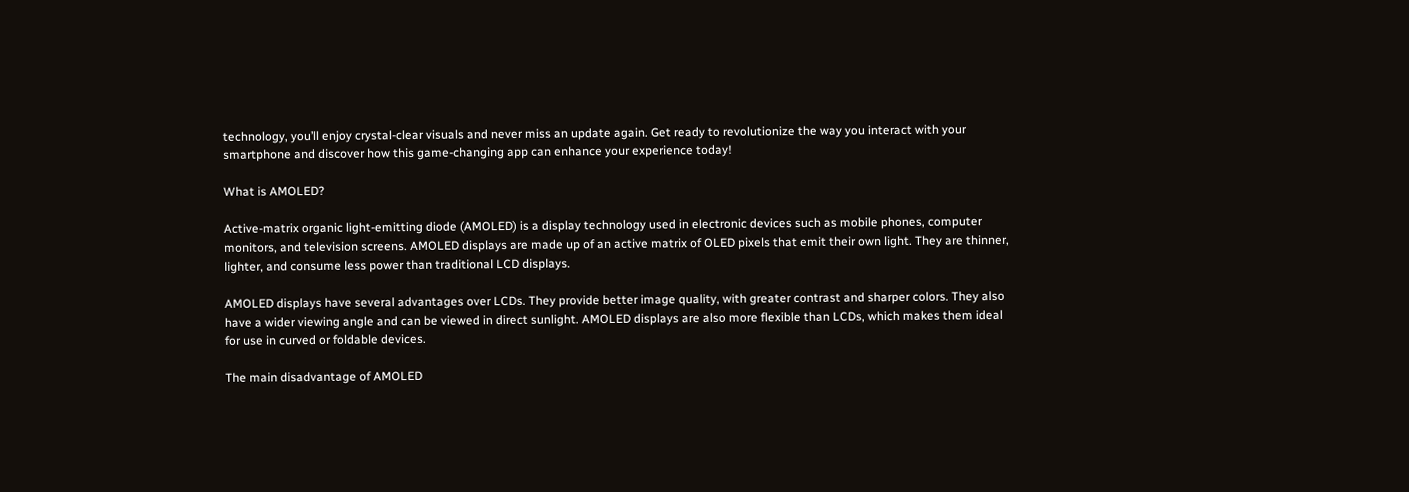technology, you’ll enjoy crystal-clear visuals and never miss an update again. Get ready to revolutionize the way you interact with your smartphone and discover how this game-changing app can enhance your experience today!

What is AMOLED?

Active-matrix organic light-emitting diode (AMOLED) is a display technology used in electronic devices such as mobile phones, computer monitors, and television screens. AMOLED displays are made up of an active matrix of OLED pixels that emit their own light. They are thinner, lighter, and consume less power than traditional LCD displays.

AMOLED displays have several advantages over LCDs. They provide better image quality, with greater contrast and sharper colors. They also have a wider viewing angle and can be viewed in direct sunlight. AMOLED displays are also more flexible than LCDs, which makes them ideal for use in curved or foldable devices.

The main disadvantage of AMOLED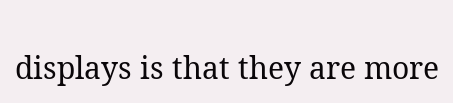displays is that they are more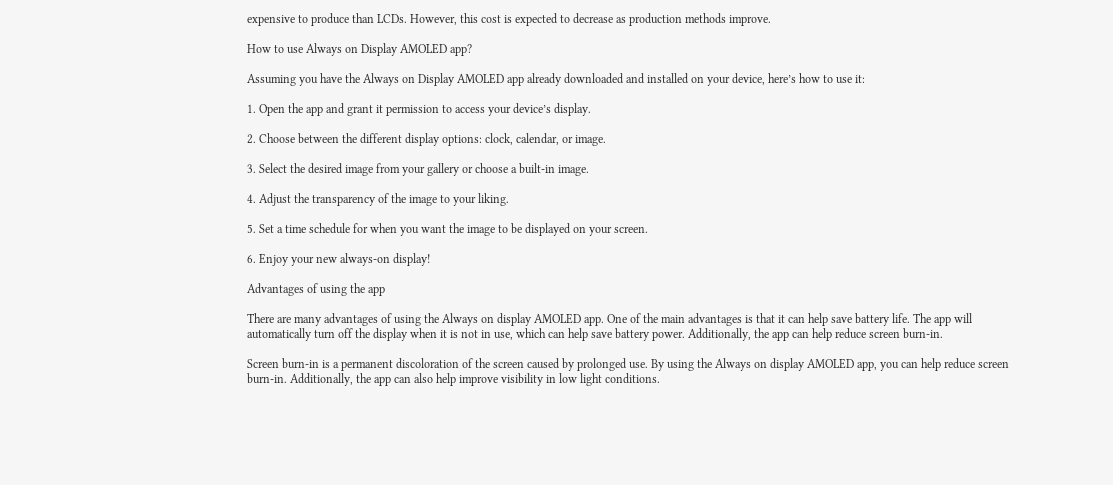expensive to produce than LCDs. However, this cost is expected to decrease as production methods improve.

How to use Always on Display AMOLED app?

Assuming you have the Always on Display AMOLED app already downloaded and installed on your device, here’s how to use it:

1. Open the app and grant it permission to access your device’s display.

2. Choose between the different display options: clock, calendar, or image.

3. Select the desired image from your gallery or choose a built-in image.

4. Adjust the transparency of the image to your liking.

5. Set a time schedule for when you want the image to be displayed on your screen.

6. Enjoy your new always-on display!

Advantages of using the app

There are many advantages of using the Always on display AMOLED app. One of the main advantages is that it can help save battery life. The app will automatically turn off the display when it is not in use, which can help save battery power. Additionally, the app can help reduce screen burn-in.

Screen burn-in is a permanent discoloration of the screen caused by prolonged use. By using the Always on display AMOLED app, you can help reduce screen burn-in. Additionally, the app can also help improve visibility in low light conditions.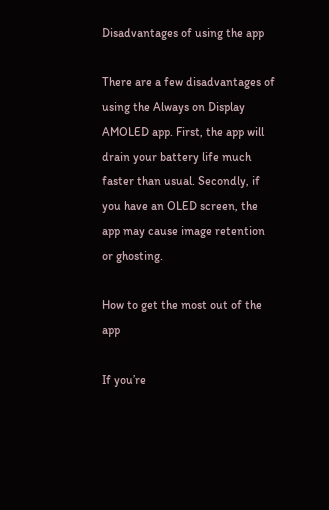Disadvantages of using the app

There are a few disadvantages of using the Always on Display AMOLED app. First, the app will drain your battery life much faster than usual. Secondly, if you have an OLED screen, the app may cause image retention or ghosting.

How to get the most out of the app

If you’re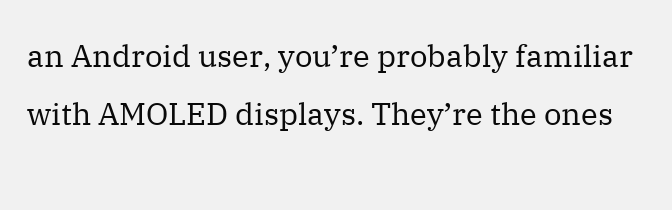an Android user, you’re probably familiar with AMOLED displays. They’re the ones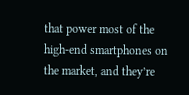that power most of the high-end smartphones on the market, and they’re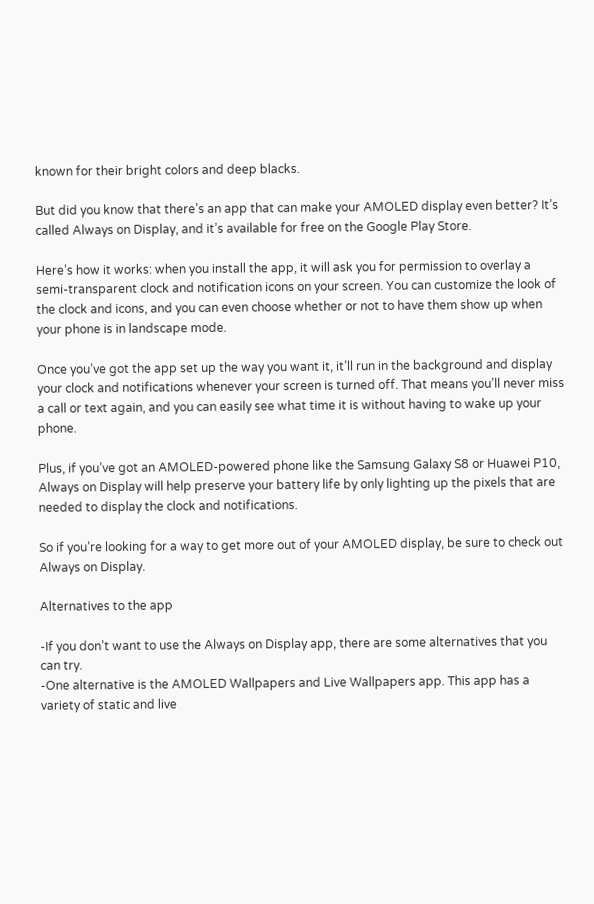known for their bright colors and deep blacks.

But did you know that there’s an app that can make your AMOLED display even better? It’s called Always on Display, and it’s available for free on the Google Play Store.

Here’s how it works: when you install the app, it will ask you for permission to overlay a semi-transparent clock and notification icons on your screen. You can customize the look of the clock and icons, and you can even choose whether or not to have them show up when your phone is in landscape mode.

Once you’ve got the app set up the way you want it, it’ll run in the background and display your clock and notifications whenever your screen is turned off. That means you’ll never miss a call or text again, and you can easily see what time it is without having to wake up your phone.

Plus, if you’ve got an AMOLED-powered phone like the Samsung Galaxy S8 or Huawei P10, Always on Display will help preserve your battery life by only lighting up the pixels that are needed to display the clock and notifications.

So if you’re looking for a way to get more out of your AMOLED display, be sure to check out Always on Display.

Alternatives to the app

-If you don’t want to use the Always on Display app, there are some alternatives that you can try.
-One alternative is the AMOLED Wallpapers and Live Wallpapers app. This app has a variety of static and live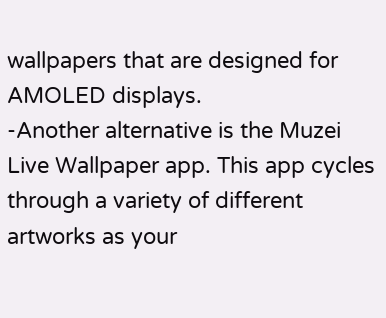wallpapers that are designed for AMOLED displays.
-Another alternative is the Muzei Live Wallpaper app. This app cycles through a variety of different artworks as your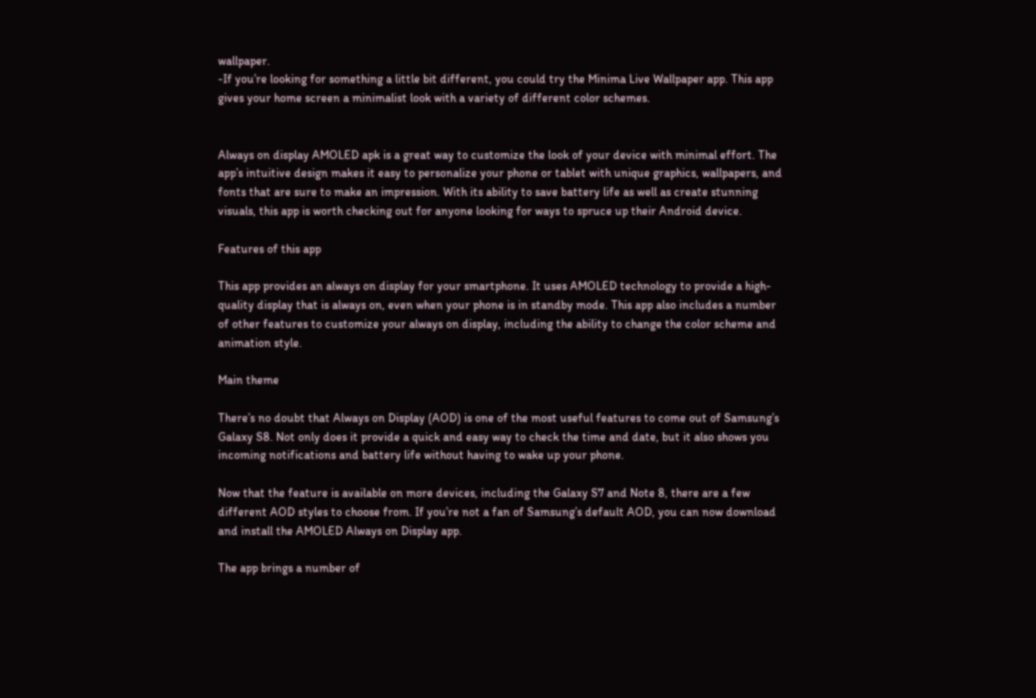wallpaper.
-If you’re looking for something a little bit different, you could try the Minima Live Wallpaper app. This app gives your home screen a minimalist look with a variety of different color schemes.


Always on display AMOLED apk is a great way to customize the look of your device with minimal effort. The app’s intuitive design makes it easy to personalize your phone or tablet with unique graphics, wallpapers, and fonts that are sure to make an impression. With its ability to save battery life as well as create stunning visuals, this app is worth checking out for anyone looking for ways to spruce up their Android device.

Features of this app

This app provides an always on display for your smartphone. It uses AMOLED technology to provide a high-quality display that is always on, even when your phone is in standby mode. This app also includes a number of other features to customize your always on display, including the ability to change the color scheme and animation style.

Main theme

There’s no doubt that Always on Display (AOD) is one of the most useful features to come out of Samsung’s Galaxy S8. Not only does it provide a quick and easy way to check the time and date, but it also shows you incoming notifications and battery life without having to wake up your phone.

Now that the feature is available on more devices, including the Galaxy S7 and Note 8, there are a few different AOD styles to choose from. If you’re not a fan of Samsung’s default AOD, you can now download and install the AMOLED Always on Display app.

The app brings a number of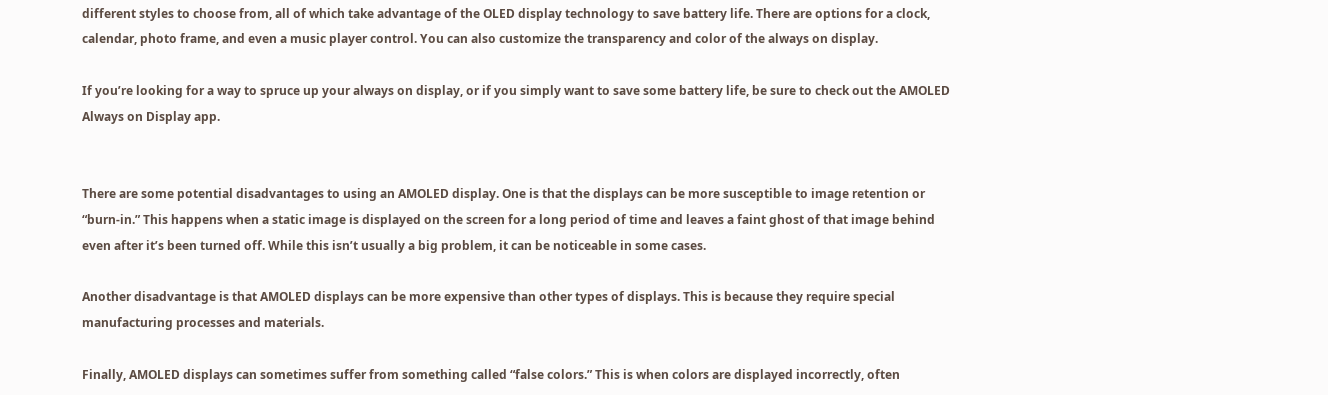different styles to choose from, all of which take advantage of the OLED display technology to save battery life. There are options for a clock, calendar, photo frame, and even a music player control. You can also customize the transparency and color of the always on display.

If you’re looking for a way to spruce up your always on display, or if you simply want to save some battery life, be sure to check out the AMOLED Always on Display app.


There are some potential disadvantages to using an AMOLED display. One is that the displays can be more susceptible to image retention or “burn-in.” This happens when a static image is displayed on the screen for a long period of time and leaves a faint ghost of that image behind even after it’s been turned off. While this isn’t usually a big problem, it can be noticeable in some cases.

Another disadvantage is that AMOLED displays can be more expensive than other types of displays. This is because they require special manufacturing processes and materials.

Finally, AMOLED displays can sometimes suffer from something called “false colors.” This is when colors are displayed incorrectly, often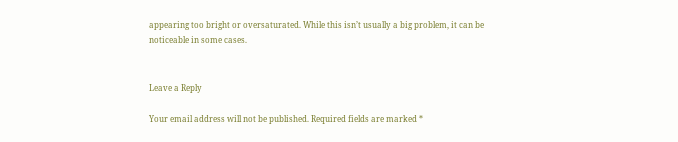appearing too bright or oversaturated. While this isn’t usually a big problem, it can be noticeable in some cases.


Leave a Reply

Your email address will not be published. Required fields are marked *